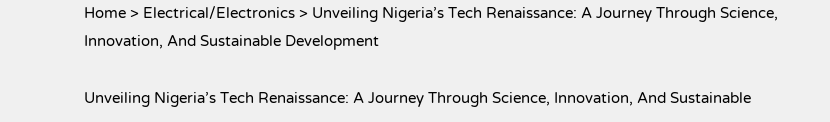Home > Electrical/Electronics > Unveiling Nigeria’s Tech Renaissance: A Journey Through Science, Innovation, And Sustainable Development

Unveiling Nigeria’s Tech Renaissance: A Journey Through Science, Innovation, And Sustainable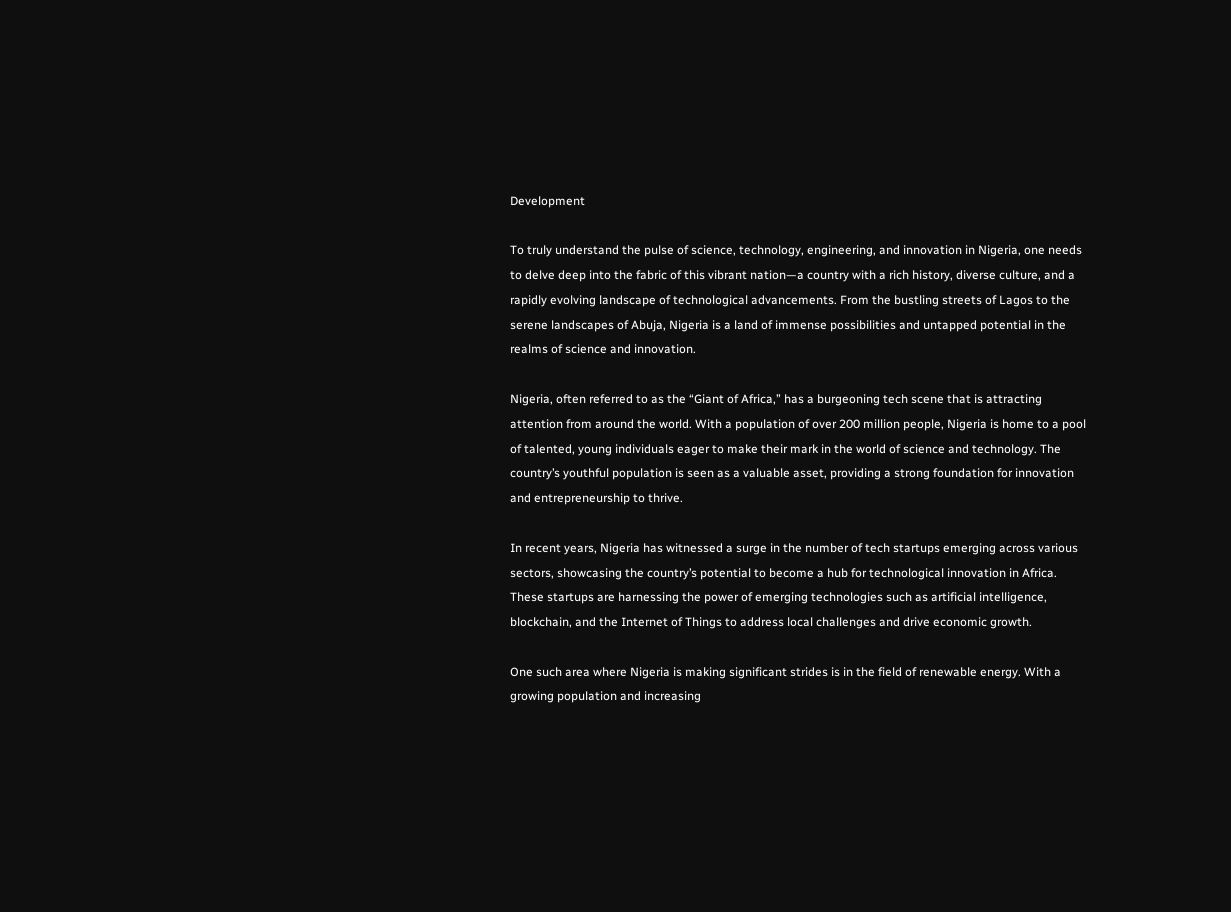Development

To truly understand the pulse of science, technology, engineering, and innovation in Nigeria, one needs to delve deep into the fabric of this vibrant nation—a country with a rich history, diverse culture, and a rapidly evolving landscape of technological advancements. From the bustling streets of Lagos to the serene landscapes of Abuja, Nigeria is a land of immense possibilities and untapped potential in the realms of science and innovation.

Nigeria, often referred to as the “Giant of Africa,” has a burgeoning tech scene that is attracting attention from around the world. With a population of over 200 million people, Nigeria is home to a pool of talented, young individuals eager to make their mark in the world of science and technology. The country’s youthful population is seen as a valuable asset, providing a strong foundation for innovation and entrepreneurship to thrive.

In recent years, Nigeria has witnessed a surge in the number of tech startups emerging across various sectors, showcasing the country’s potential to become a hub for technological innovation in Africa. These startups are harnessing the power of emerging technologies such as artificial intelligence, blockchain, and the Internet of Things to address local challenges and drive economic growth.

One such area where Nigeria is making significant strides is in the field of renewable energy. With a growing population and increasing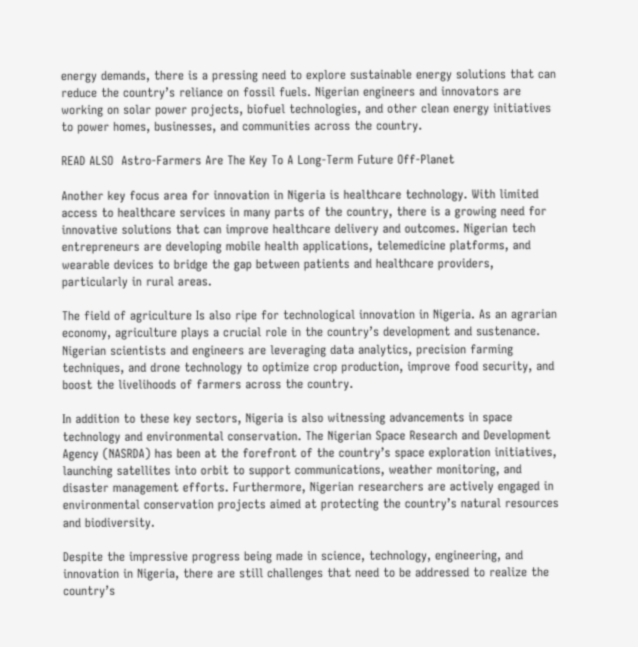energy demands, there is a pressing need to explore sustainable energy solutions that can reduce the country’s reliance on fossil fuels. Nigerian engineers and innovators are working on solar power projects, biofuel technologies, and other clean energy initiatives to power homes, businesses, and communities across the country.

READ ALSO  Astro-Farmers Are The Key To A Long-Term Future Off-Planet

Another key focus area for innovation in Nigeria is healthcare technology. With limited access to healthcare services in many parts of the country, there is a growing need for innovative solutions that can improve healthcare delivery and outcomes. Nigerian tech entrepreneurs are developing mobile health applications, telemedicine platforms, and wearable devices to bridge the gap between patients and healthcare providers, particularly in rural areas.

The field of agriculture Is also ripe for technological innovation in Nigeria. As an agrarian economy, agriculture plays a crucial role in the country’s development and sustenance. Nigerian scientists and engineers are leveraging data analytics, precision farming techniques, and drone technology to optimize crop production, improve food security, and boost the livelihoods of farmers across the country.

In addition to these key sectors, Nigeria is also witnessing advancements in space technology and environmental conservation. The Nigerian Space Research and Development Agency (NASRDA) has been at the forefront of the country’s space exploration initiatives, launching satellites into orbit to support communications, weather monitoring, and disaster management efforts. Furthermore, Nigerian researchers are actively engaged in environmental conservation projects aimed at protecting the country’s natural resources and biodiversity.

Despite the impressive progress being made in science, technology, engineering, and innovation in Nigeria, there are still challenges that need to be addressed to realize the country’s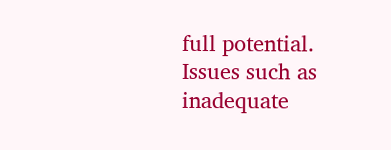full potential. Issues such as inadequate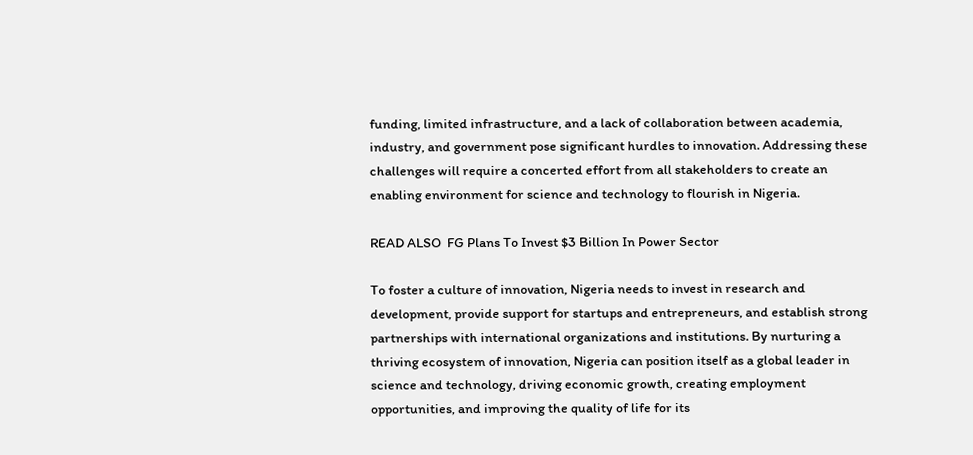funding, limited infrastructure, and a lack of collaboration between academia, industry, and government pose significant hurdles to innovation. Addressing these challenges will require a concerted effort from all stakeholders to create an enabling environment for science and technology to flourish in Nigeria.

READ ALSO  FG Plans To Invest $3 Billion In Power Sector

To foster a culture of innovation, Nigeria needs to invest in research and development, provide support for startups and entrepreneurs, and establish strong partnerships with international organizations and institutions. By nurturing a thriving ecosystem of innovation, Nigeria can position itself as a global leader in science and technology, driving economic growth, creating employment opportunities, and improving the quality of life for its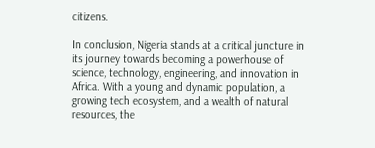citizens.

In conclusion, Nigeria stands at a critical juncture in its journey towards becoming a powerhouse of science, technology, engineering, and innovation in Africa. With a young and dynamic population, a growing tech ecosystem, and a wealth of natural resources, the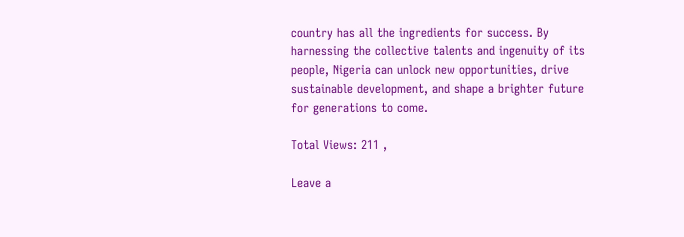country has all the ingredients for success. By harnessing the collective talents and ingenuity of its people, Nigeria can unlock new opportunities, drive sustainable development, and shape a brighter future for generations to come.

Total Views: 211 ,

Leave a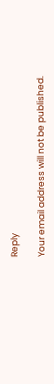Reply

Your email address will not be published.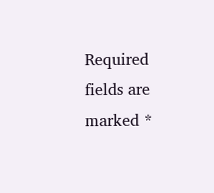Required fields are marked *